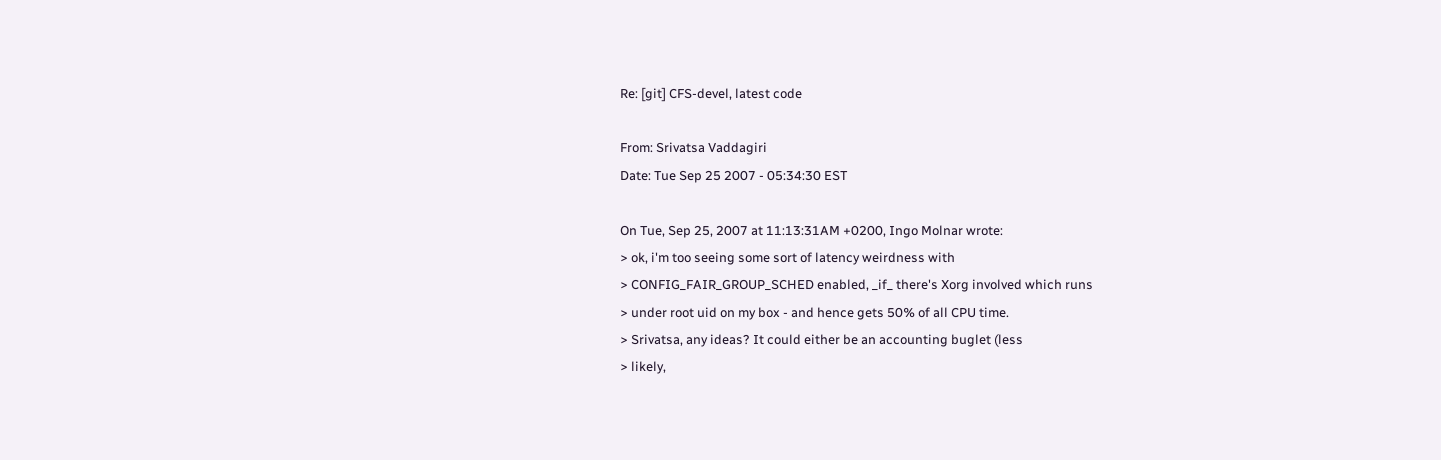Re: [git] CFS-devel, latest code

From: Srivatsa Vaddagiri
Date: Tue Sep 25 2007 - 05:34:30 EST

On Tue, Sep 25, 2007 at 11:13:31AM +0200, Ingo Molnar wrote:
> ok, i'm too seeing some sort of latency weirdness with
> CONFIG_FAIR_GROUP_SCHED enabled, _if_ there's Xorg involved which runs
> under root uid on my box - and hence gets 50% of all CPU time.
> Srivatsa, any ideas? It could either be an accounting buglet (less
> likely,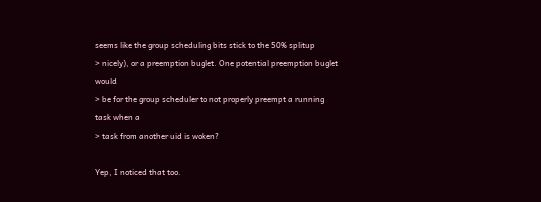seems like the group scheduling bits stick to the 50% splitup
> nicely), or a preemption buglet. One potential preemption buglet would
> be for the group scheduler to not properly preempt a running task when a
> task from another uid is woken?

Yep, I noticed that too.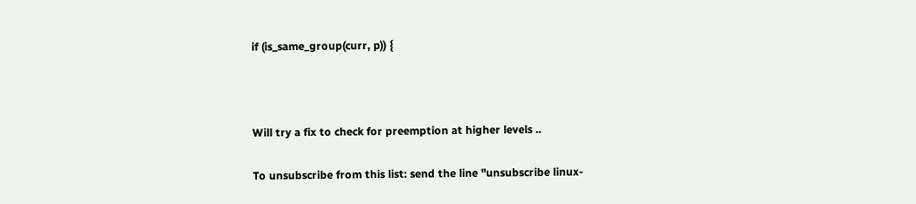if (is_same_group(curr, p)) {



Will try a fix to check for preemption at higher levels ..

To unsubscribe from this list: send the line "unsubscribe linux-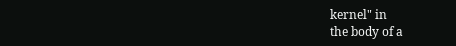kernel" in
the body of a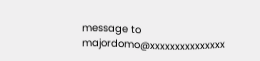message to majordomo@xxxxxxxxxxxxxxx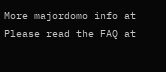More majordomo info at
Please read the FAQ at